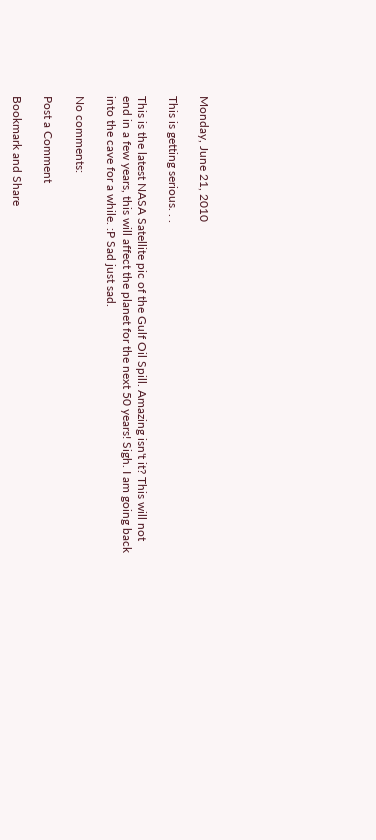Monday, June 21, 2010

This is getting serious. . .

This is the latest NASA Satellite pic of the Gulf Oil Spill. Amazing isn't it? This will not end in a few years, this will affect the planet for the next 50 years! Sigh. I am going back into the cave for a while. :P Sad just sad.

No comments:

Post a Comment

Bookmark and Share